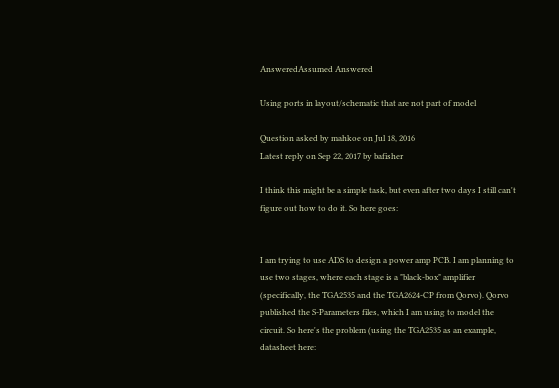AnsweredAssumed Answered

Using ports in layout/schematic that are not part of model

Question asked by mahkoe on Jul 18, 2016
Latest reply on Sep 22, 2017 by bafisher

I think this might be a simple task, but even after two days I still can't figure out how to do it. So here goes:


I am trying to use ADS to design a power amp PCB. I am planning to use two stages, where each stage is a "black-box" amplifier (specifically, the TGA2535 and the TGA2624-CP from Qorvo). Qorvo published the S-Parameters files, which I am using to model the circuit. So here's the problem (using the TGA2535 as an example, datasheet here: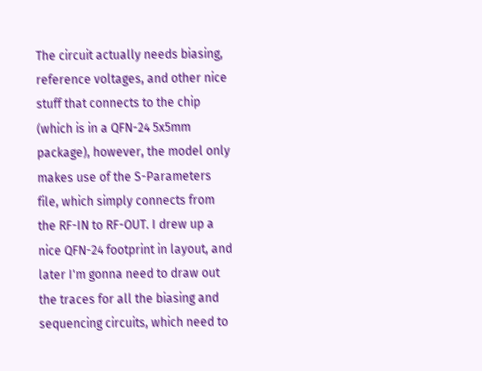The circuit actually needs biasing, reference voltages, and other nice stuff that connects to the chip (which is in a QFN-24 5x5mm package), however, the model only makes use of the S-Parameters file, which simply connects from the RF-IN to RF-OUT. I drew up a nice QFN-24 footprint in layout, and later I'm gonna need to draw out the traces for all the biasing and sequencing circuits, which need to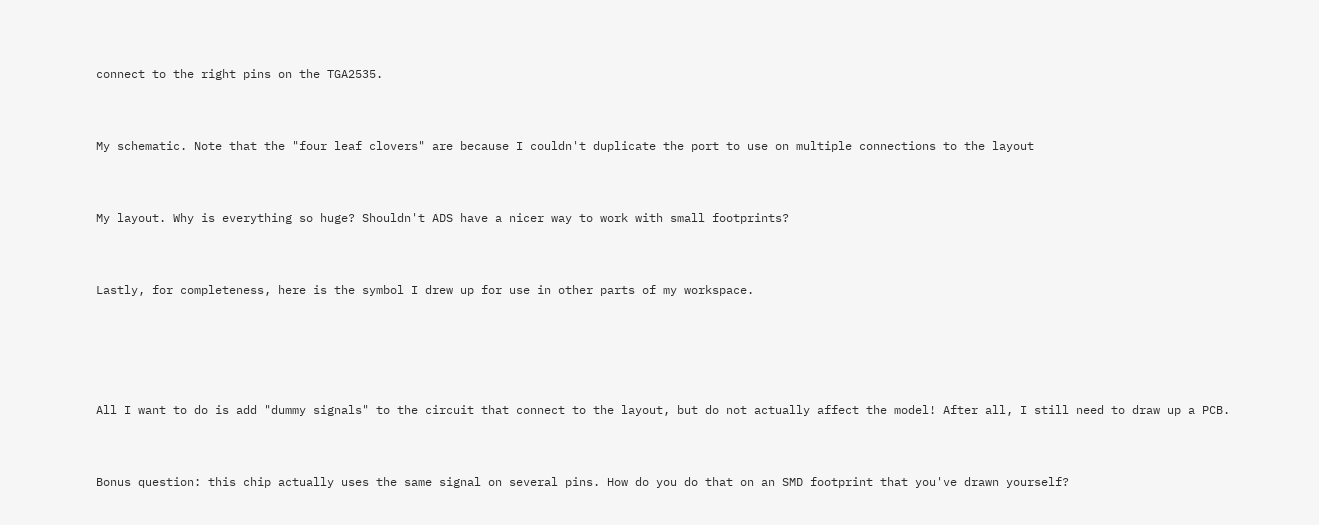connect to the right pins on the TGA2535.


My schematic. Note that the "four leaf clovers" are because I couldn't duplicate the port to use on multiple connections to the layout


My layout. Why is everything so huge? Shouldn't ADS have a nicer way to work with small footprints?


Lastly, for completeness, here is the symbol I drew up for use in other parts of my workspace.




All I want to do is add "dummy signals" to the circuit that connect to the layout, but do not actually affect the model! After all, I still need to draw up a PCB.


Bonus question: this chip actually uses the same signal on several pins. How do you do that on an SMD footprint that you've drawn yourself?